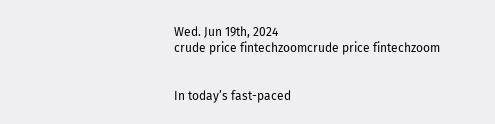Wed. Jun 19th, 2024
crude price fintechzoomcrude price fintechzoom


In today’s fast-paced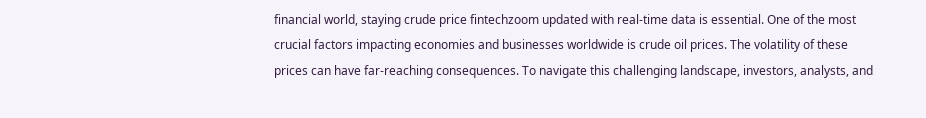financial world, staying crude price fintechzoom updated with real-time data is essential. One of the most crucial factors impacting economies and businesses worldwide is crude oil prices. The volatility of these prices can have far-reaching consequences. To navigate this challenging landscape, investors, analysts, and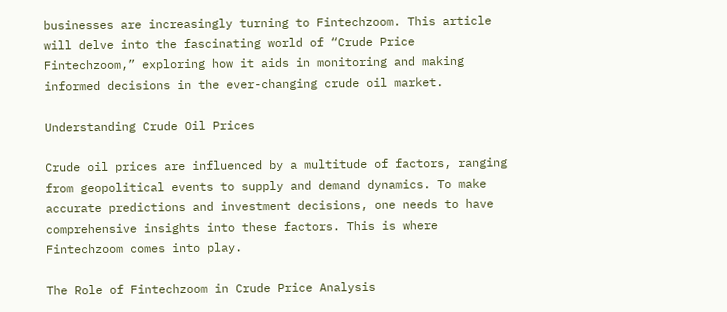businesses are increasingly turning to Fintechzoom. This article will delve into the fascinating world of “Crude Price Fintechzoom,” exploring how it aids in monitoring and making informed decisions in the ever-changing crude oil market.

Understanding Crude Oil Prices

Crude oil prices are influenced by a multitude of factors, ranging from geopolitical events to supply and demand dynamics. To make accurate predictions and investment decisions, one needs to have comprehensive insights into these factors. This is where Fintechzoom comes into play.

The Role of Fintechzoom in Crude Price Analysis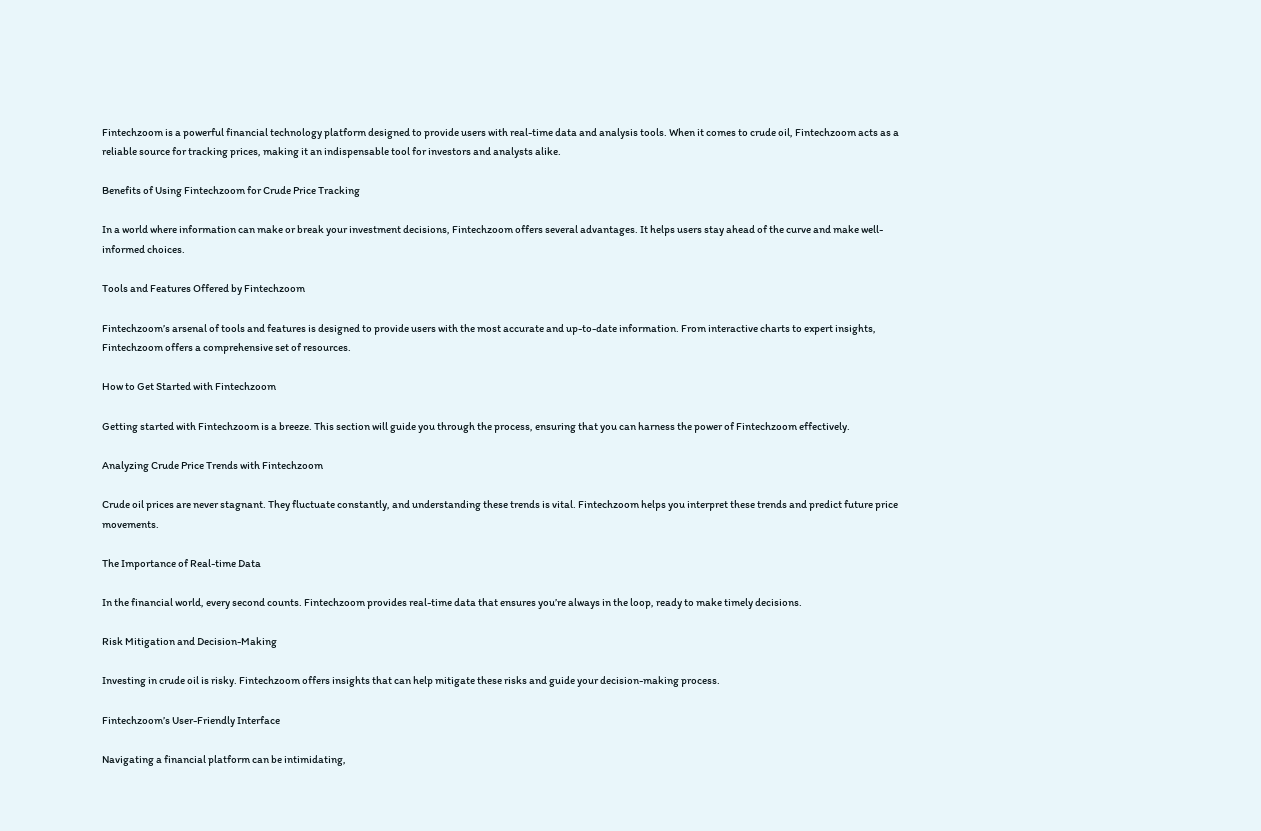Fintechzoom is a powerful financial technology platform designed to provide users with real-time data and analysis tools. When it comes to crude oil, Fintechzoom acts as a reliable source for tracking prices, making it an indispensable tool for investors and analysts alike.

Benefits of Using Fintechzoom for Crude Price Tracking

In a world where information can make or break your investment decisions, Fintechzoom offers several advantages. It helps users stay ahead of the curve and make well-informed choices.

Tools and Features Offered by Fintechzoom

Fintechzoom’s arsenal of tools and features is designed to provide users with the most accurate and up-to-date information. From interactive charts to expert insights, Fintechzoom offers a comprehensive set of resources.

How to Get Started with Fintechzoom

Getting started with Fintechzoom is a breeze. This section will guide you through the process, ensuring that you can harness the power of Fintechzoom effectively.

Analyzing Crude Price Trends with Fintechzoom

Crude oil prices are never stagnant. They fluctuate constantly, and understanding these trends is vital. Fintechzoom helps you interpret these trends and predict future price movements.

The Importance of Real-time Data

In the financial world, every second counts. Fintechzoom provides real-time data that ensures you’re always in the loop, ready to make timely decisions.

Risk Mitigation and Decision-Making

Investing in crude oil is risky. Fintechzoom offers insights that can help mitigate these risks and guide your decision-making process.

Fintechzoom’s User-Friendly Interface

Navigating a financial platform can be intimidating,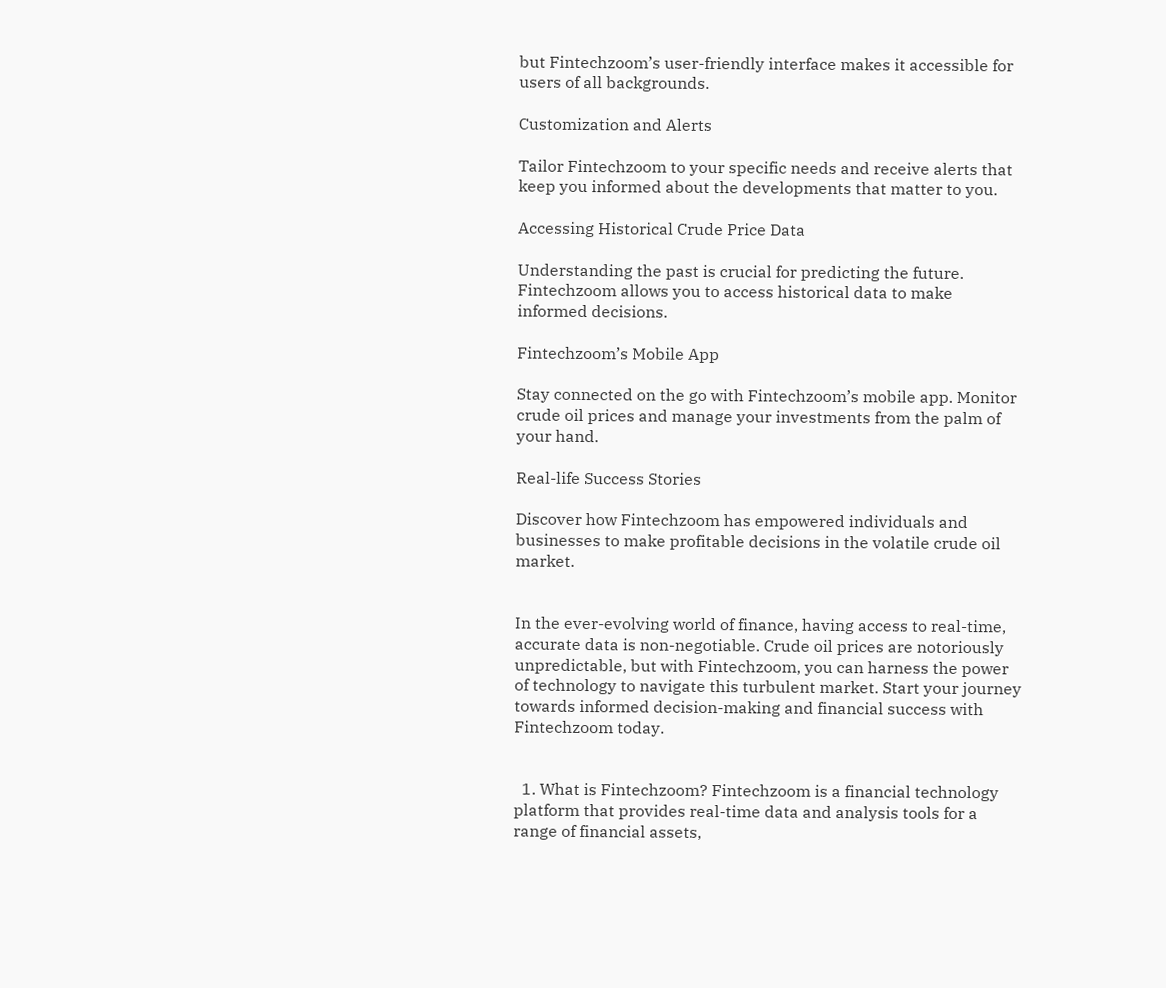but Fintechzoom’s user-friendly interface makes it accessible for users of all backgrounds.

Customization and Alerts

Tailor Fintechzoom to your specific needs and receive alerts that keep you informed about the developments that matter to you.

Accessing Historical Crude Price Data

Understanding the past is crucial for predicting the future. Fintechzoom allows you to access historical data to make informed decisions.

Fintechzoom’s Mobile App

Stay connected on the go with Fintechzoom’s mobile app. Monitor crude oil prices and manage your investments from the palm of your hand.

Real-life Success Stories

Discover how Fintechzoom has empowered individuals and businesses to make profitable decisions in the volatile crude oil market.


In the ever-evolving world of finance, having access to real-time, accurate data is non-negotiable. Crude oil prices are notoriously unpredictable, but with Fintechzoom, you can harness the power of technology to navigate this turbulent market. Start your journey towards informed decision-making and financial success with Fintechzoom today.


  1. What is Fintechzoom? Fintechzoom is a financial technology platform that provides real-time data and analysis tools for a range of financial assets,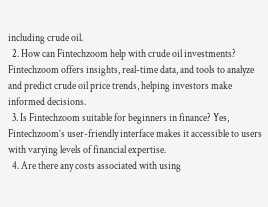including crude oil.
  2. How can Fintechzoom help with crude oil investments? Fintechzoom offers insights, real-time data, and tools to analyze and predict crude oil price trends, helping investors make informed decisions.
  3. Is Fintechzoom suitable for beginners in finance? Yes, Fintechzoom’s user-friendly interface makes it accessible to users with varying levels of financial expertise.
  4. Are there any costs associated with using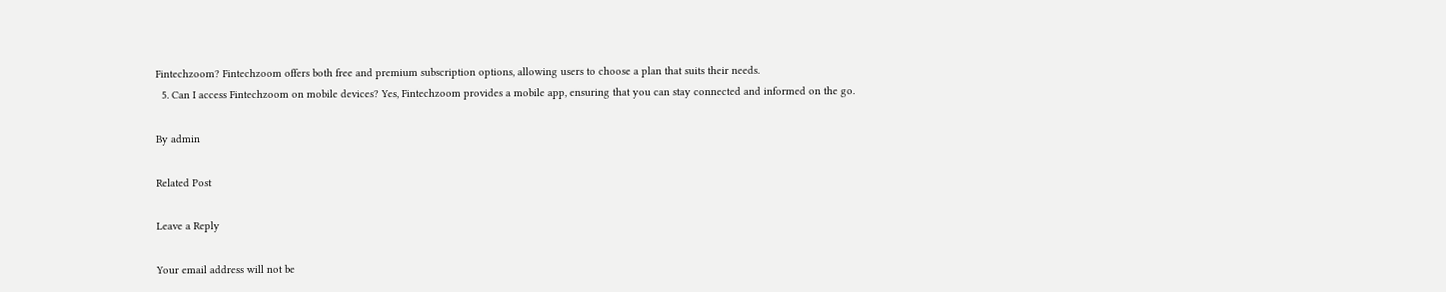Fintechzoom? Fintechzoom offers both free and premium subscription options, allowing users to choose a plan that suits their needs.
  5. Can I access Fintechzoom on mobile devices? Yes, Fintechzoom provides a mobile app, ensuring that you can stay connected and informed on the go.

By admin

Related Post

Leave a Reply

Your email address will not be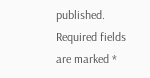published. Required fields are marked *